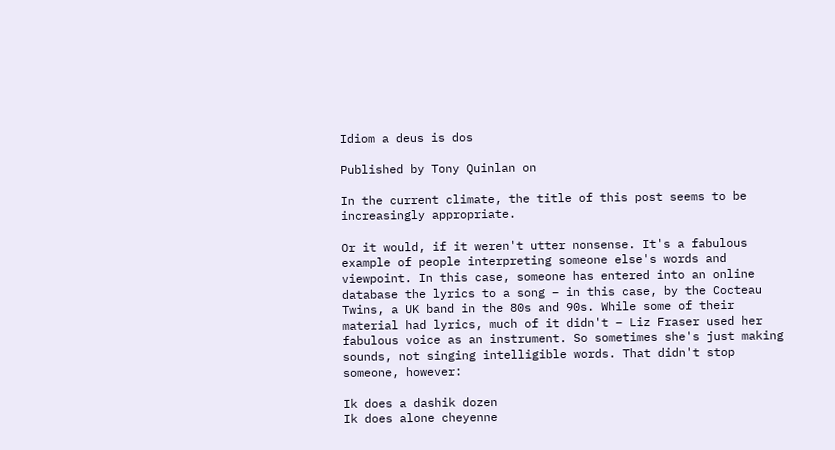Idiom a deus is dos

Published by Tony Quinlan on

In the current climate, the title of this post seems to be increasingly appropriate.

Or it would, if it weren't utter nonsense. It's a fabulous example of people interpreting someone else's words and viewpoint. In this case, someone has entered into an online database the lyrics to a song – in this case, by the Cocteau Twins, a UK band in the 80s and 90s. While some of their material had lyrics, much of it didn't – Liz Fraser used her fabulous voice as an instrument. So sometimes she's just making sounds, not singing intelligible words. That didn't stop someone, however:

Ik does a dashik dozen
Ik does alone cheyenne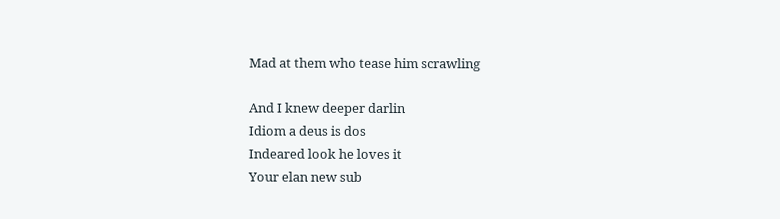Mad at them who tease him scrawling

And I knew deeper darlin
Idiom a deus is dos
Indeared look he loves it
Your elan new sub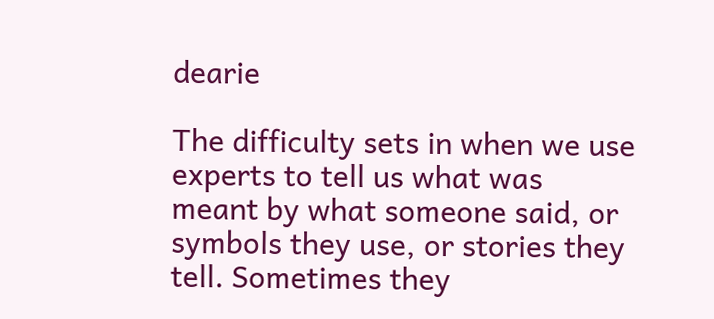dearie

The difficulty sets in when we use experts to tell us what was meant by what someone said, or symbols they use, or stories they tell. Sometimes they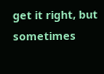get it right, but sometimes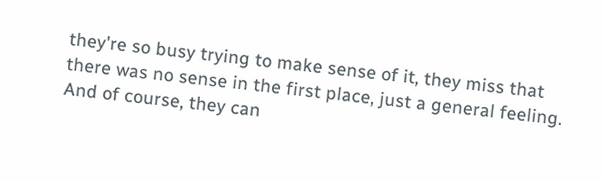they're so busy trying to make sense of it, they miss that there was no sense in the first place, just a general feeling. And of course, they can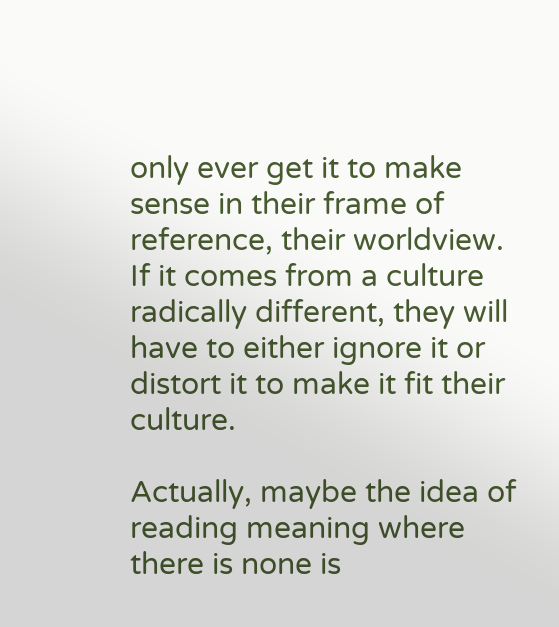only ever get it to make sense in their frame of reference, their worldview. If it comes from a culture radically different, they will have to either ignore it or distort it to make it fit their culture.

Actually, maybe the idea of reading meaning where there is none is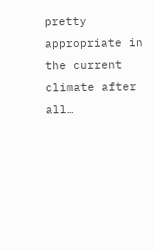pretty appropriate in the current climate after all…